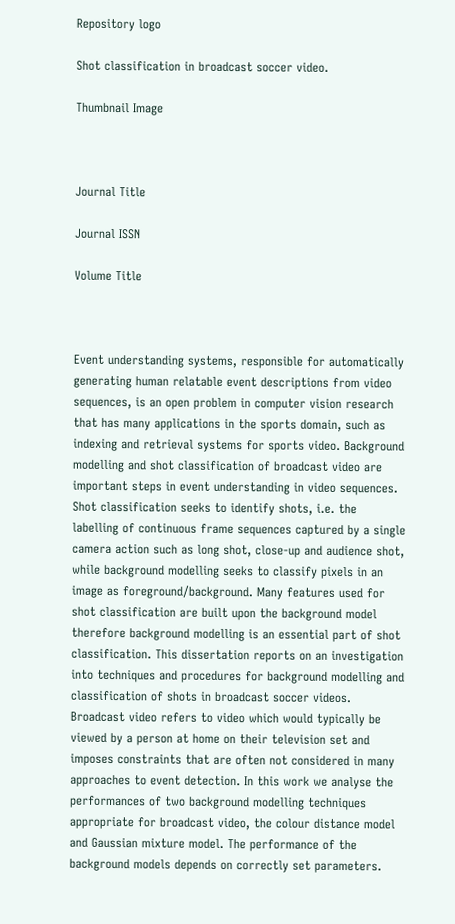Repository logo

Shot classification in broadcast soccer video.

Thumbnail Image



Journal Title

Journal ISSN

Volume Title



Event understanding systems, responsible for automatically generating human relatable event descriptions from video sequences, is an open problem in computer vision research that has many applications in the sports domain, such as indexing and retrieval systems for sports video. Background modelling and shot classification of broadcast video are important steps in event understanding in video sequences. Shot classification seeks to identify shots, i.e. the labelling of continuous frame sequences captured by a single camera action such as long shot, close-up and audience shot, while background modelling seeks to classify pixels in an image as foreground/background. Many features used for shot classification are built upon the background model therefore background modelling is an essential part of shot classification. This dissertation reports on an investigation into techniques and procedures for background modelling and classification of shots in broadcast soccer videos. Broadcast video refers to video which would typically be viewed by a person at home on their television set and imposes constraints that are often not considered in many approaches to event detection. In this work we analyse the performances of two background modelling techniques appropriate for broadcast video, the colour distance model and Gaussian mixture model. The performance of the background models depends on correctly set parameters.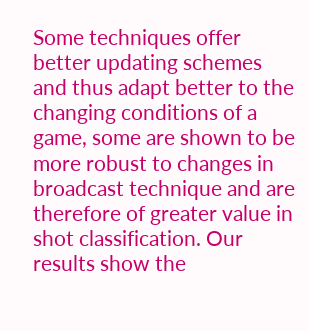Some techniques offer better updating schemes and thus adapt better to the changing conditions of a game, some are shown to be more robust to changes in broadcast technique and are therefore of greater value in shot classification. Our results show the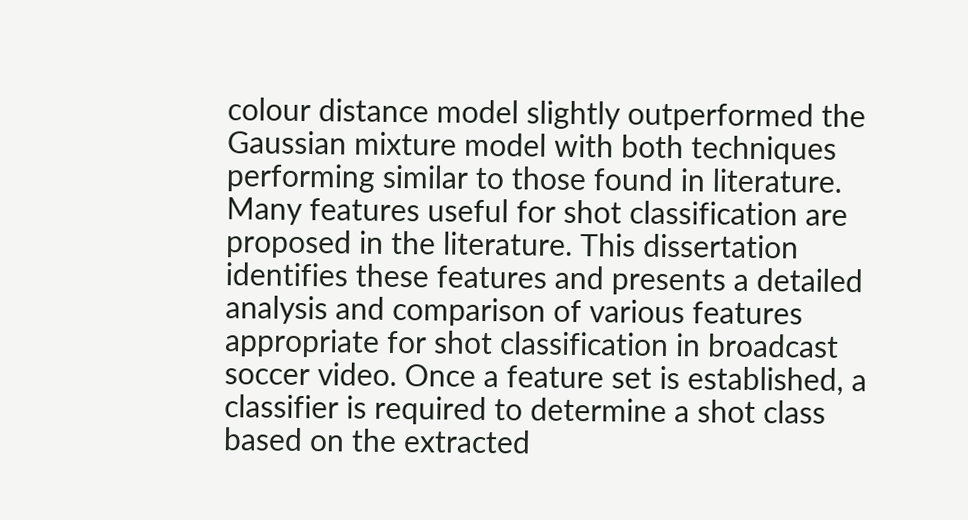colour distance model slightly outperformed the Gaussian mixture model with both techniques performing similar to those found in literature. Many features useful for shot classification are proposed in the literature. This dissertation identifies these features and presents a detailed analysis and comparison of various features appropriate for shot classification in broadcast soccer video. Once a feature set is established, a classifier is required to determine a shot class based on the extracted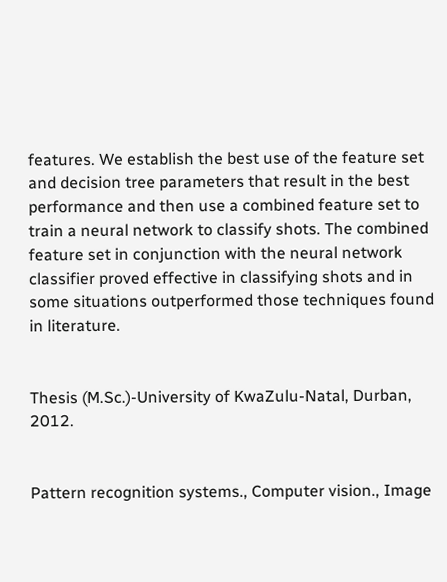features. We establish the best use of the feature set and decision tree parameters that result in the best performance and then use a combined feature set to train a neural network to classify shots. The combined feature set in conjunction with the neural network classifier proved effective in classifying shots and in some situations outperformed those techniques found in literature.


Thesis (M.Sc.)-University of KwaZulu-Natal, Durban, 2012.


Pattern recognition systems., Computer vision., Image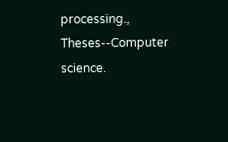processing., Theses--Computer science.